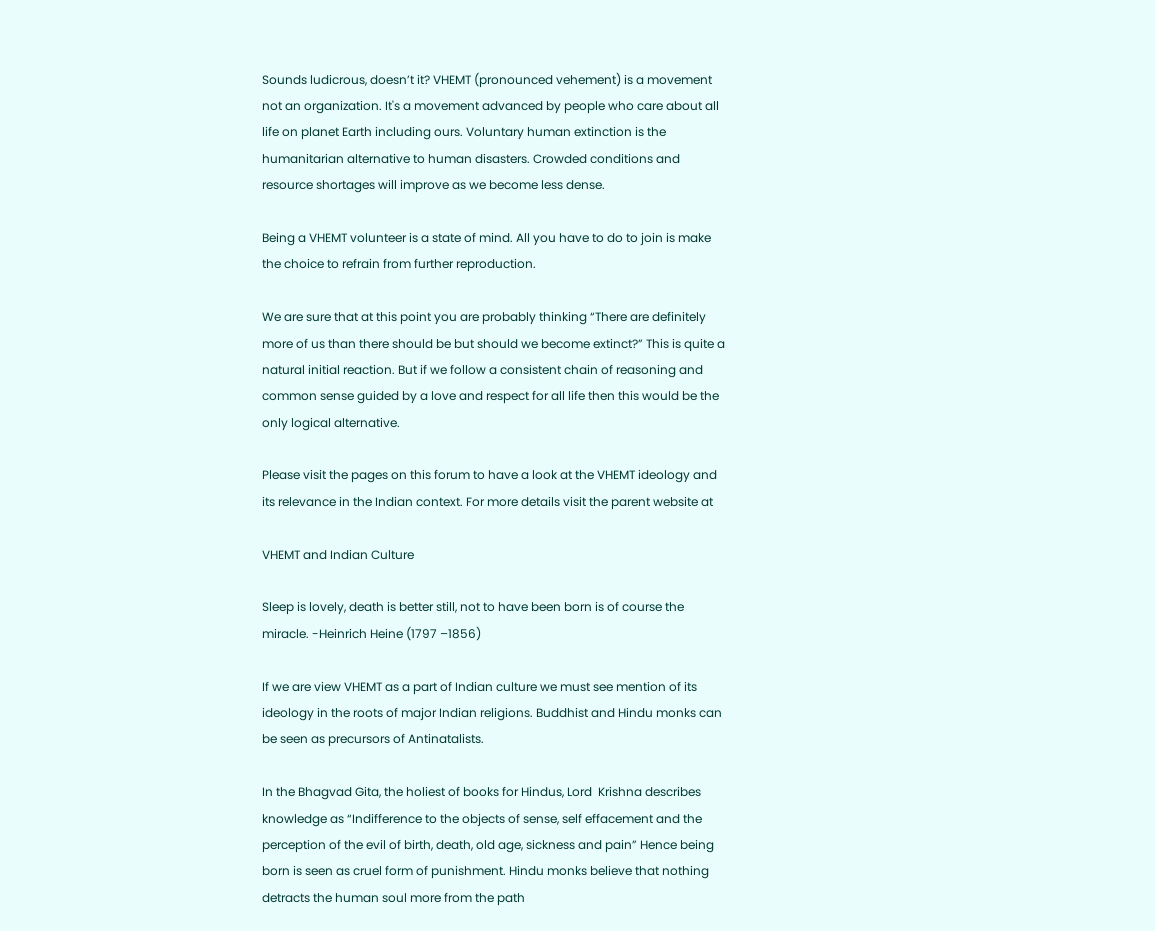Sounds ludicrous, doesn’t it? VHEMT (pronounced vehement) is a movement not an organization. It's a movement advanced by people who care about all life on planet Earth including ours. Voluntary human extinction is the humanitarian alternative to human disasters. Crowded conditions and resource shortages will improve as we become less dense.

Being a VHEMT volunteer is a state of mind. All you have to do to join is make the choice to refrain from further reproduction.

We are sure that at this point you are probably thinking “There are definitely more of us than there should be but should we become extinct?” This is quite a natural initial reaction. But if we follow a consistent chain of reasoning and common sense guided by a love and respect for all life then this would be the only logical alternative.

Please visit the pages on this forum to have a look at the VHEMT ideology and its relevance in the Indian context. For more details visit the parent website at

VHEMT and Indian Culture

Sleep is lovely, death is better still, not to have been born is of course the miracle. -Heinrich Heine (1797 –1856)

If we are view VHEMT as a part of Indian culture we must see mention of its ideology in the roots of major Indian religions. Buddhist and Hindu monks can be seen as precursors of Antinatalists.

In the Bhagvad Gita, the holiest of books for Hindus, Lord  Krishna describes knowledge as “Indifference to the objects of sense, self effacement and the perception of the evil of birth, death, old age, sickness and pain” Hence being born is seen as cruel form of punishment. Hindu monks believe that nothing detracts the human soul more from the path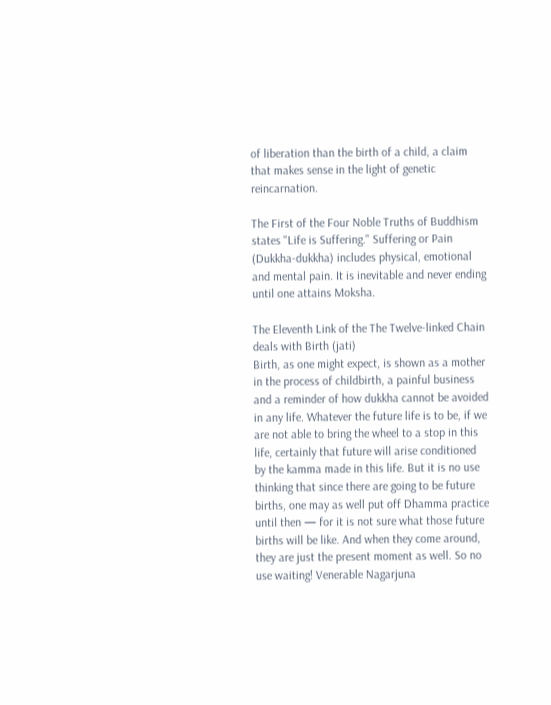of liberation than the birth of a child, a claim that makes sense in the light of genetic reincarnation.

The First of the Four Noble Truths of Buddhism states "Life is Suffering." Suffering or Pain (Dukkha-dukkha) includes physical, emotional and mental pain. It is inevitable and never ending until one attains Moksha.

The Eleventh Link of the The Twelve-linked Chain deals with Birth (jati)
Birth, as one might expect, is shown as a mother in the process of childbirth, a painful business and a reminder of how dukkha cannot be avoided in any life. Whatever the future life is to be, if we are not able to bring the wheel to a stop in this life, certainly that future will arise conditioned by the kamma made in this life. But it is no use thinking that since there are going to be future births, one may as well put off Dhamma practice until then — for it is not sure what those future births will be like. And when they come around, they are just the present moment as well. So no use waiting! Venerable Nagarjuna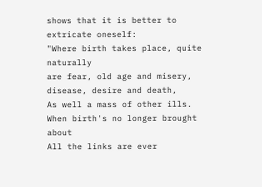shows that it is better to extricate oneself:
"Where birth takes place, quite naturally
are fear, old age and misery,
disease, desire and death,
As well a mass of other ills.
When birth's no longer brought about
All the links are ever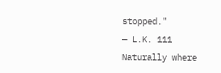stopped."
— L.K. 111
Naturally where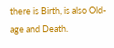there is Birth, is also Old-age and Death.